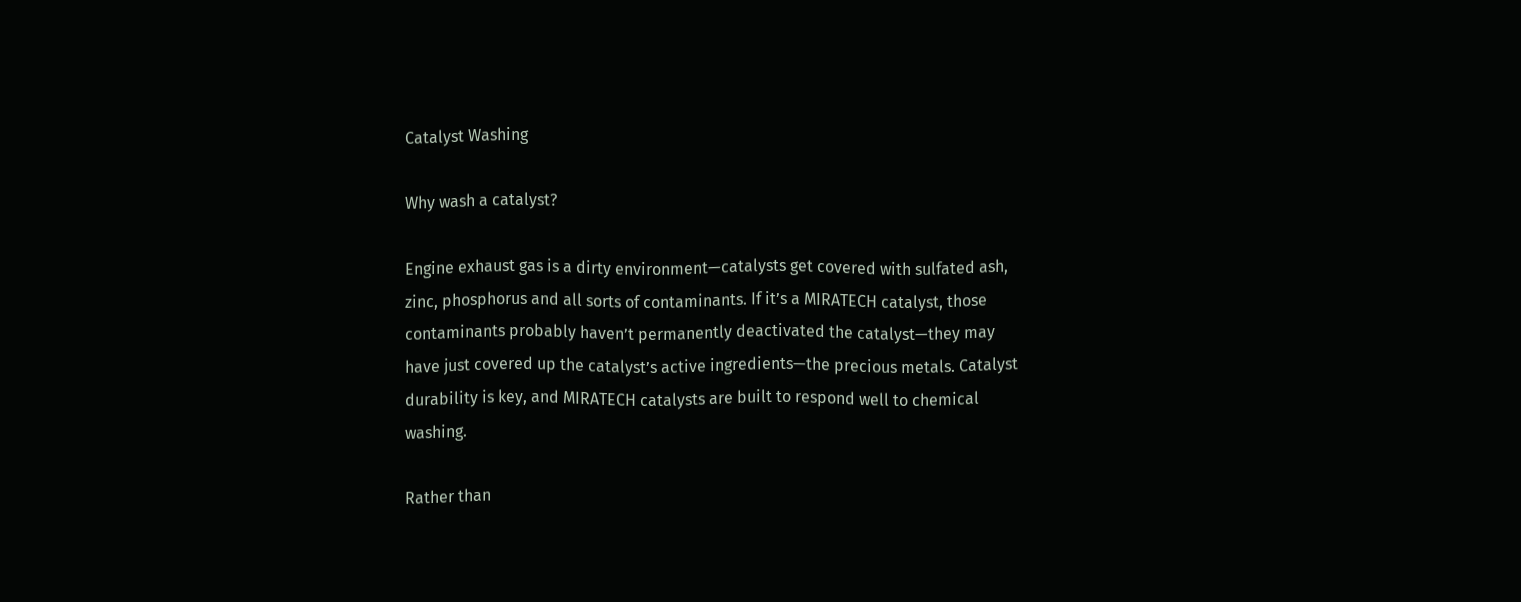Catalyst Washing

Why wash a catalyst?

Engine exhaust gas is a dirty environment—catalysts get covered with sulfated ash, zinc, phosphorus and all sorts of contaminants. If it’s a MIRATECH catalyst, those contaminants probably haven’t permanently deactivated the catalyst—they may have just covered up the catalyst’s active ingredients—the precious metals. Catalyst durability is key, and MIRATECH catalysts are built to respond well to chemical washing.

Rather than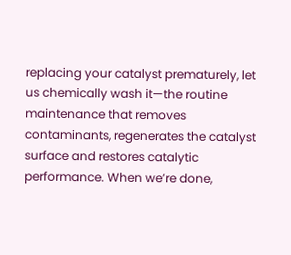replacing your catalyst prematurely, let us chemically wash it—the routine maintenance that removes contaminants, regenerates the catalyst surface and restores catalytic performance. When we’re done,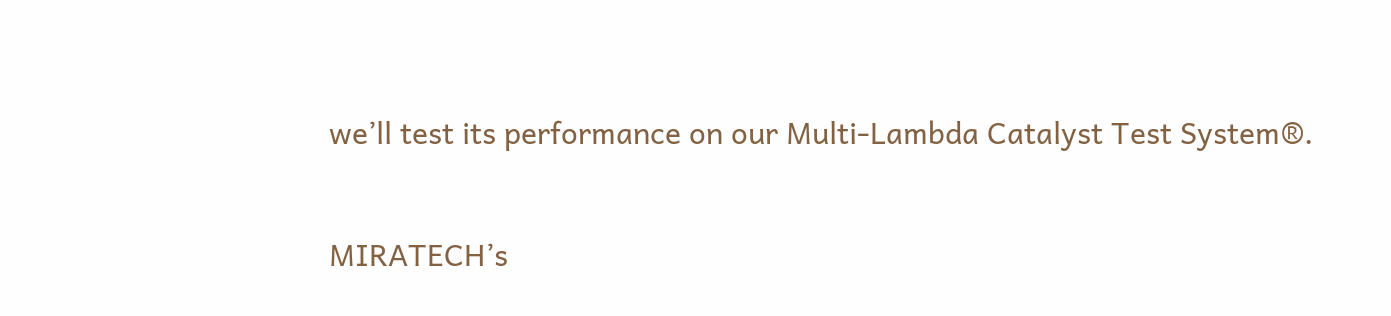we’ll test its performance on our Multi-Lambda Catalyst Test System®.

MIRATECH’s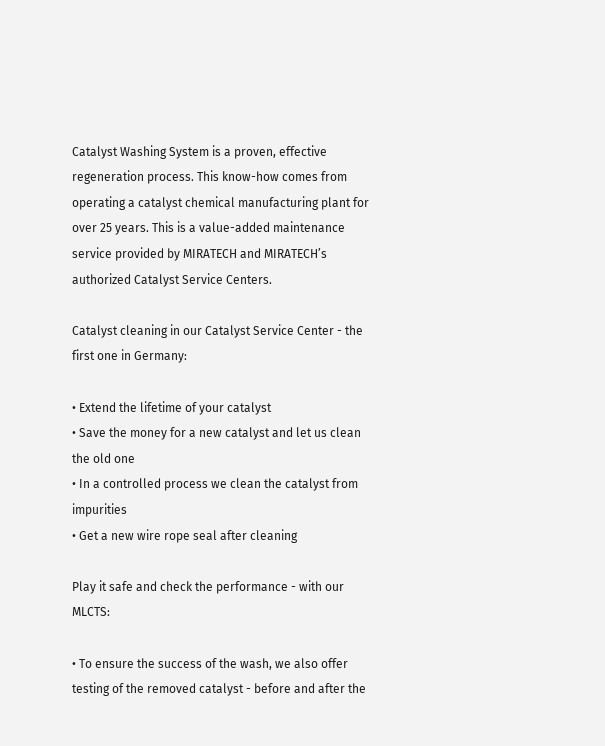Catalyst Washing System is a proven, effective regeneration process. This know-how comes from operating a catalyst chemical manufacturing plant for over 25 years. This is a value-added maintenance service provided by MIRATECH and MIRATECH’s authorized Catalyst Service Centers.

Catalyst cleaning in our Catalyst Service Center - the first one in Germany:

• Extend the lifetime of your catalyst
• Save the money for a new catalyst and let us clean the old one
• In a controlled process we clean the catalyst from impurities
• Get a new wire rope seal after cleaning

Play it safe and check the performance - with our MLCTS:

• To ensure the success of the wash, we also offer testing of the removed catalyst - before and after the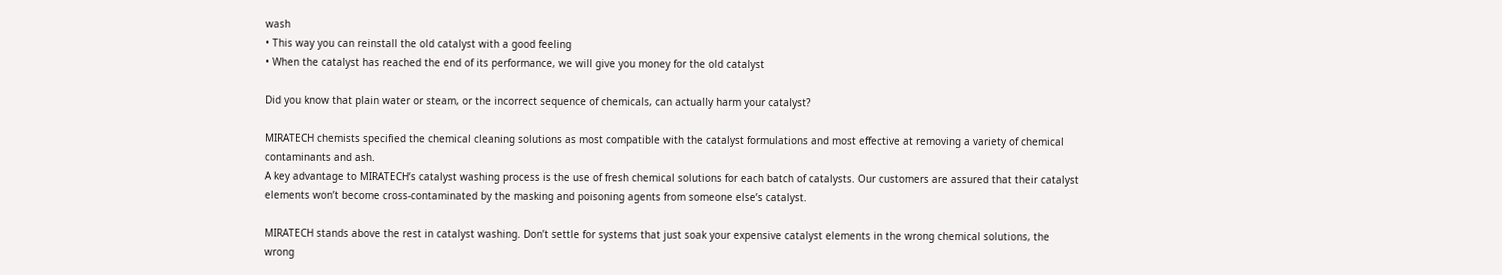wash
• This way you can reinstall the old catalyst with a good feeling
• When the catalyst has reached the end of its performance, we will give you money for the old catalyst

Did you know that plain water or steam, or the incorrect sequence of chemicals, can actually harm your catalyst?

MIRATECH chemists specified the chemical cleaning solutions as most compatible with the catalyst formulations and most effective at removing a variety of chemical contaminants and ash.
A key advantage to MIRATECH’s catalyst washing process is the use of fresh chemical solutions for each batch of catalysts. Our customers are assured that their catalyst elements won’t become cross-contaminated by the masking and poisoning agents from someone else’s catalyst.

MIRATECH stands above the rest in catalyst washing. Don’t settle for systems that just soak your expensive catalyst elements in the wrong chemical solutions, the wrong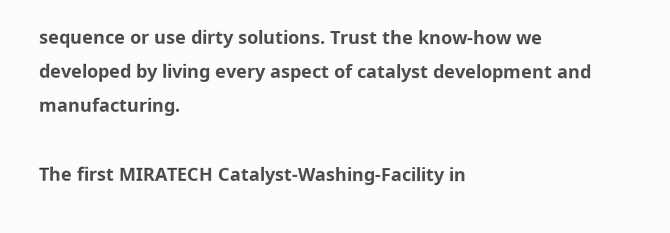sequence or use dirty solutions. Trust the know-how we developed by living every aspect of catalyst development and manufacturing.

The first MIRATECH Catalyst-Washing-Facility in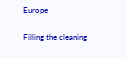Europe

Filling the cleaning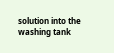solution into the washing tank